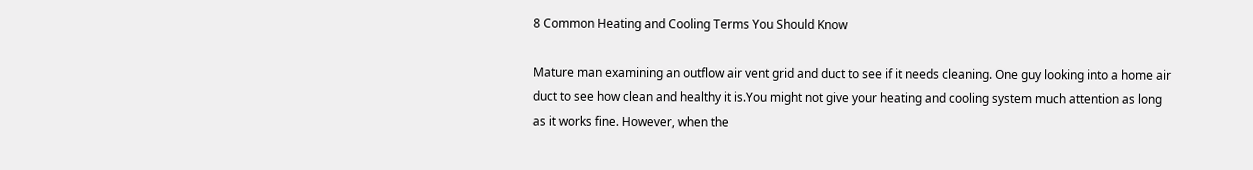8 Common Heating and Cooling Terms You Should Know

Mature man examining an outflow air vent grid and duct to see if it needs cleaning. One guy looking into a home air duct to see how clean and healthy it is.You might not give your heating and cooling system much attention as long as it works fine. However, when the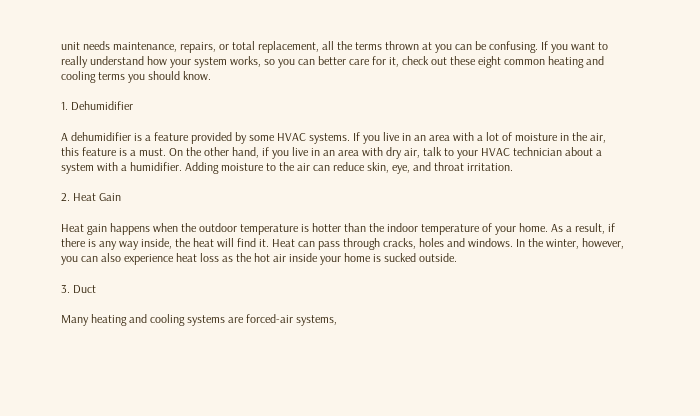unit needs maintenance, repairs, or total replacement, all the terms thrown at you can be confusing. If you want to really understand how your system works, so you can better care for it, check out these eight common heating and cooling terms you should know.

1. Dehumidifier

A dehumidifier is a feature provided by some HVAC systems. If you live in an area with a lot of moisture in the air, this feature is a must. On the other hand, if you live in an area with dry air, talk to your HVAC technician about a system with a humidifier. Adding moisture to the air can reduce skin, eye, and throat irritation.

2. Heat Gain

Heat gain happens when the outdoor temperature is hotter than the indoor temperature of your home. As a result, if there is any way inside, the heat will find it. Heat can pass through cracks, holes and windows. In the winter, however, you can also experience heat loss as the hot air inside your home is sucked outside.

3. Duct

Many heating and cooling systems are forced-air systems,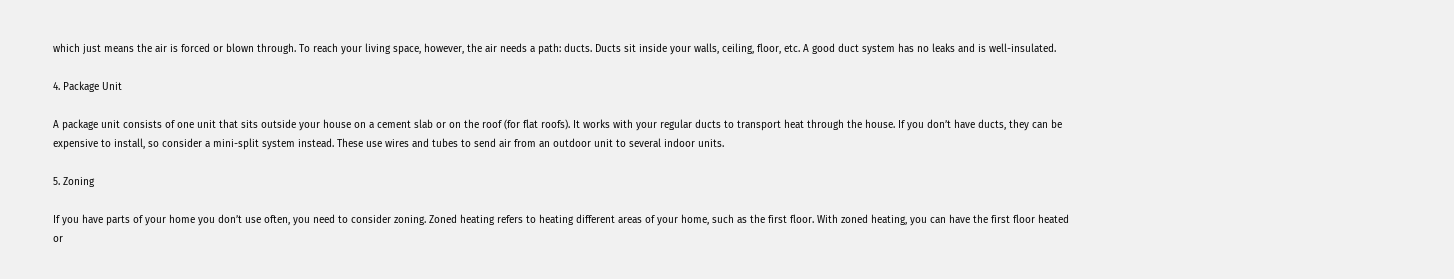which just means the air is forced or blown through. To reach your living space, however, the air needs a path: ducts. Ducts sit inside your walls, ceiling, floor, etc. A good duct system has no leaks and is well-insulated.

4. Package Unit

A package unit consists of one unit that sits outside your house on a cement slab or on the roof (for flat roofs). It works with your regular ducts to transport heat through the house. If you don’t have ducts, they can be expensive to install, so consider a mini-split system instead. These use wires and tubes to send air from an outdoor unit to several indoor units.

5. Zoning

If you have parts of your home you don’t use often, you need to consider zoning. Zoned heating refers to heating different areas of your home, such as the first floor. With zoned heating, you can have the first floor heated or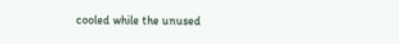cooled while the unused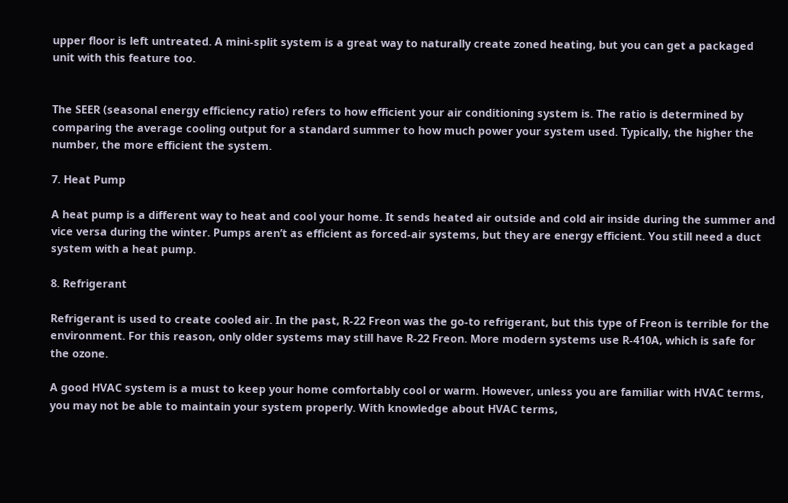upper floor is left untreated. A mini-split system is a great way to naturally create zoned heating, but you can get a packaged unit with this feature too.


The SEER (seasonal energy efficiency ratio) refers to how efficient your air conditioning system is. The ratio is determined by comparing the average cooling output for a standard summer to how much power your system used. Typically, the higher the number, the more efficient the system.

7. Heat Pump

A heat pump is a different way to heat and cool your home. It sends heated air outside and cold air inside during the summer and vice versa during the winter. Pumps aren’t as efficient as forced-air systems, but they are energy efficient. You still need a duct system with a heat pump.

8. Refrigerant

Refrigerant is used to create cooled air. In the past, R-22 Freon was the go-to refrigerant, but this type of Freon is terrible for the environment. For this reason, only older systems may still have R-22 Freon. More modern systems use R-410A, which is safe for the ozone.

A good HVAC system is a must to keep your home comfortably cool or warm. However, unless you are familiar with HVAC terms, you may not be able to maintain your system properly. With knowledge about HVAC terms,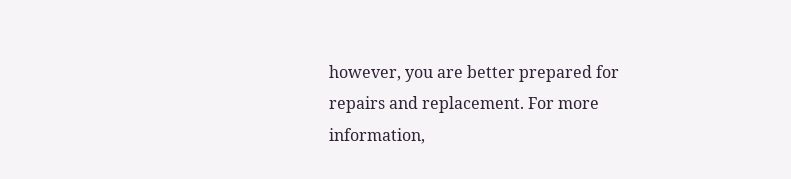however, you are better prepared for repairs and replacement. For more information,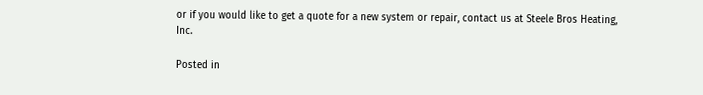or if you would like to get a quote for a new system or repair, contact us at Steele Bros Heating, Inc.

Posted in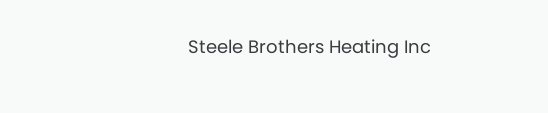Steele Brothers Heating Inc